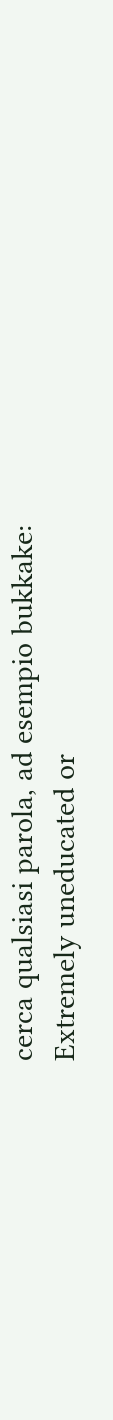cerca qualsiasi parola, ad esempio bukkake:
Extremely uneducated or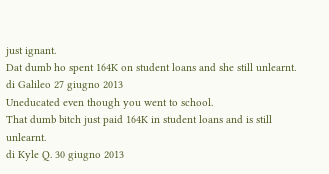just ignant.
Dat dumb ho spent 164K on student loans and she still unlearnt.
di Galileo 27 giugno 2013
Uneducated even though you went to school.
That dumb bitch just paid 164K in student loans and is still unlearnt.
di Kyle Q. 30 giugno 2013